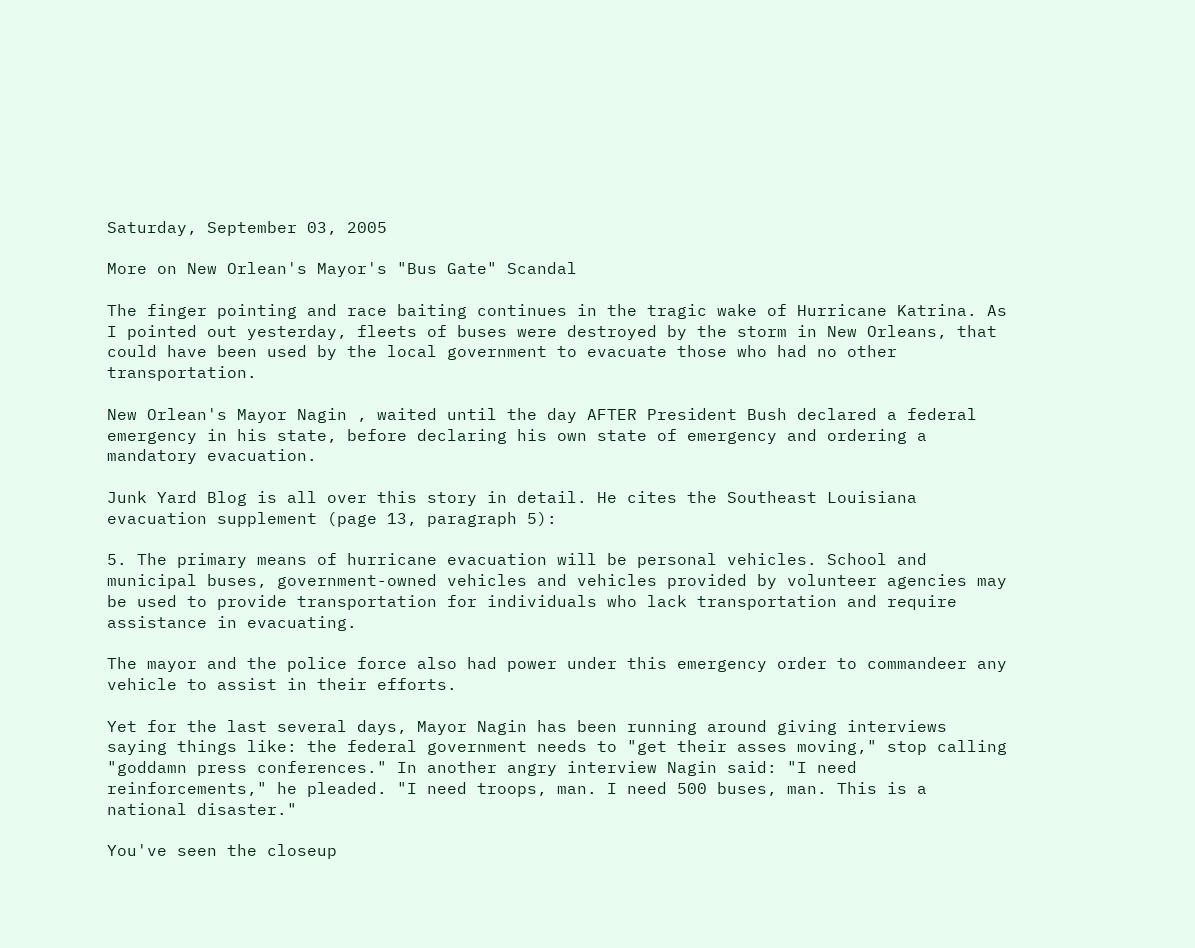Saturday, September 03, 2005

More on New Orlean's Mayor's "Bus Gate" Scandal

The finger pointing and race baiting continues in the tragic wake of Hurricane Katrina. As I pointed out yesterday, fleets of buses were destroyed by the storm in New Orleans, that could have been used by the local government to evacuate those who had no other transportation.

New Orlean's Mayor Nagin , waited until the day AFTER President Bush declared a federal emergency in his state, before declaring his own state of emergency and ordering a mandatory evacuation.

Junk Yard Blog is all over this story in detail. He cites the Southeast Louisiana evacuation supplement (page 13, paragraph 5):

5. The primary means of hurricane evacuation will be personal vehicles. School and municipal buses, government-owned vehicles and vehicles provided by volunteer agencies may be used to provide transportation for individuals who lack transportation and require assistance in evacuating.

The mayor and the police force also had power under this emergency order to commandeer any vehicle to assist in their efforts.

Yet for the last several days, Mayor Nagin has been running around giving interviews saying things like: the federal government needs to "get their asses moving," stop calling "goddamn press conferences." In another angry interview Nagin said: "I need reinforcements," he pleaded. "I need troops, man. I need 500 buses, man. This is a national disaster."

You've seen the closeup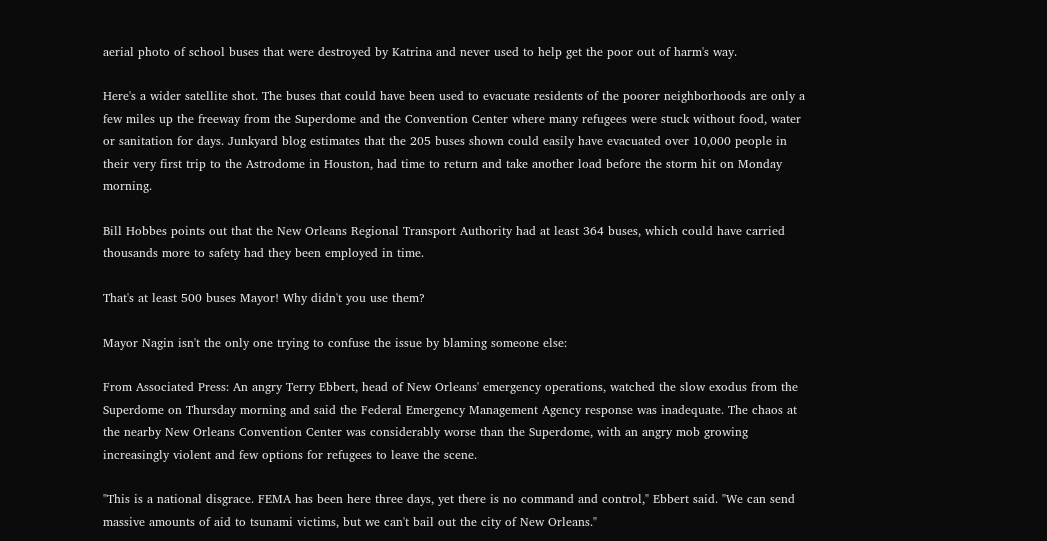aerial photo of school buses that were destroyed by Katrina and never used to help get the poor out of harm's way.

Here's a wider satellite shot. The buses that could have been used to evacuate residents of the poorer neighborhoods are only a few miles up the freeway from the Superdome and the Convention Center where many refugees were stuck without food, water or sanitation for days. Junkyard blog estimates that the 205 buses shown could easily have evacuated over 10,000 people in their very first trip to the Astrodome in Houston, had time to return and take another load before the storm hit on Monday morning.

Bill Hobbes points out that the New Orleans Regional Transport Authority had at least 364 buses, which could have carried thousands more to safety had they been employed in time.

That's at least 500 buses Mayor! Why didn't you use them?

Mayor Nagin isn't the only one trying to confuse the issue by blaming someone else:

From Associated Press: An angry Terry Ebbert, head of New Orleans' emergency operations, watched the slow exodus from the Superdome on Thursday morning and said the Federal Emergency Management Agency response was inadequate. The chaos at the nearby New Orleans Convention Center was considerably worse than the Superdome, with an angry mob growing increasingly violent and few options for refugees to leave the scene.

"This is a national disgrace. FEMA has been here three days, yet there is no command and control," Ebbert said. "We can send massive amounts of aid to tsunami victims, but we can't bail out the city of New Orleans."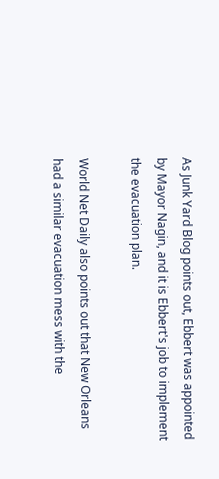As Junk Yard Blog points out, Ebbert was appointed by Mayor Nagin, and it is Ebbert's job to implement the evacuation plan.

World Net Daily also points out that New Orleans had a similar evacuation mess with the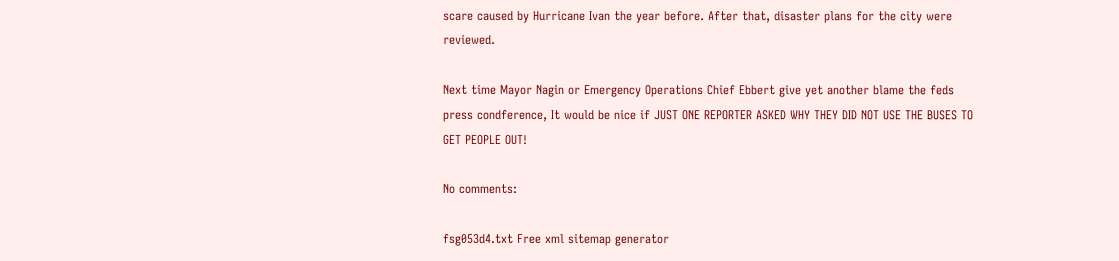scare caused by Hurricane Ivan the year before. After that, disaster plans for the city were reviewed.

Next time Mayor Nagin or Emergency Operations Chief Ebbert give yet another blame the feds press condference, It would be nice if JUST ONE REPORTER ASKED WHY THEY DID NOT USE THE BUSES TO GET PEOPLE OUT!

No comments:

fsg053d4.txt Free xml sitemap generator